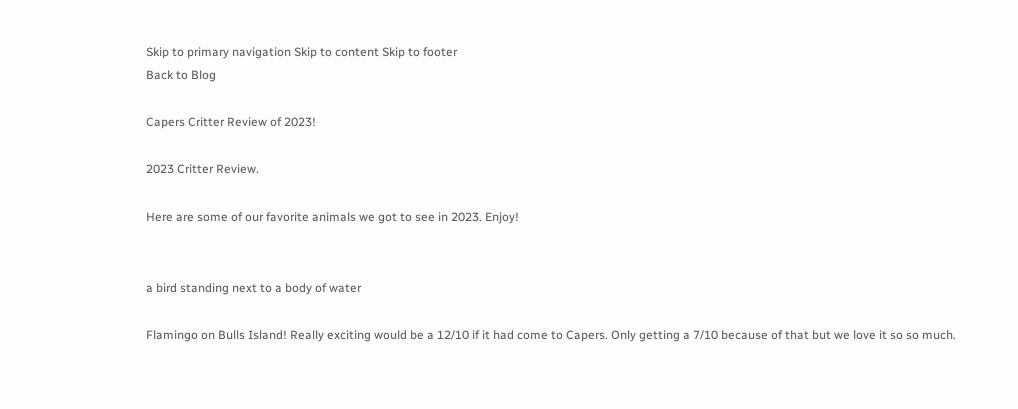Skip to primary navigation Skip to content Skip to footer
Back to Blog

Capers Critter Review of 2023!

2023 Critter Review.

Here are some of our favorite animals we got to see in 2023. Enjoy!


a bird standing next to a body of water

Flamingo on Bulls Island! Really exciting would be a 12/10 if it had come to Capers. Only getting a 7/10 because of that but we love it so so much.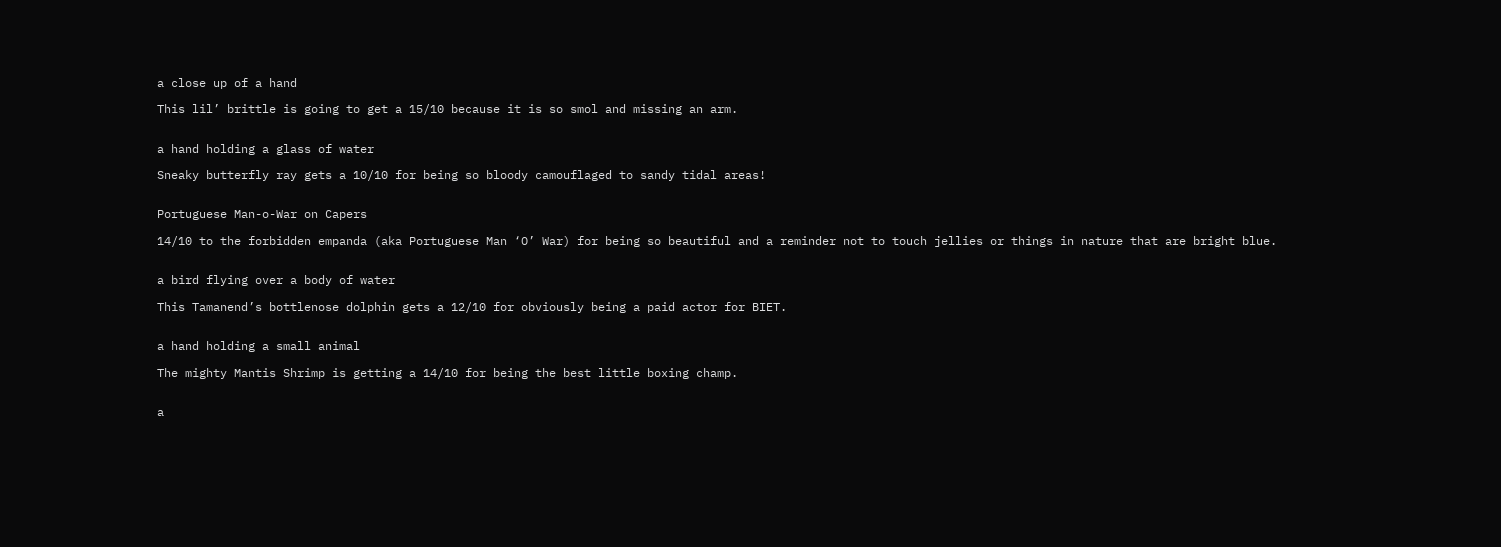a close up of a hand

This lil’ brittle is going to get a 15/10 because it is so smol and missing an arm.


a hand holding a glass of water

Sneaky butterfly ray gets a 10/10 for being so bloody camouflaged to sandy tidal areas!


Portuguese Man-o-War on Capers

14/10 to the forbidden empanda (aka Portuguese Man ‘O’ War) for being so beautiful and a reminder not to touch jellies or things in nature that are bright blue.


a bird flying over a body of water

This Tamanend’s bottlenose dolphin gets a 12/10 for obviously being a paid actor for BIET.


a hand holding a small animal

The mighty Mantis Shrimp is getting a 14/10 for being the best little boxing champ.


a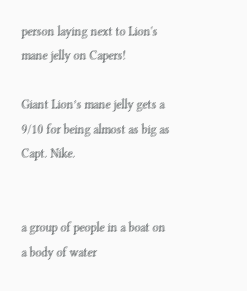person laying next to Lion's mane jelly on Capers!

Giant Lion’s mane jelly gets a 9/10 for being almost as big as Capt. Nike.


a group of people in a boat on a body of water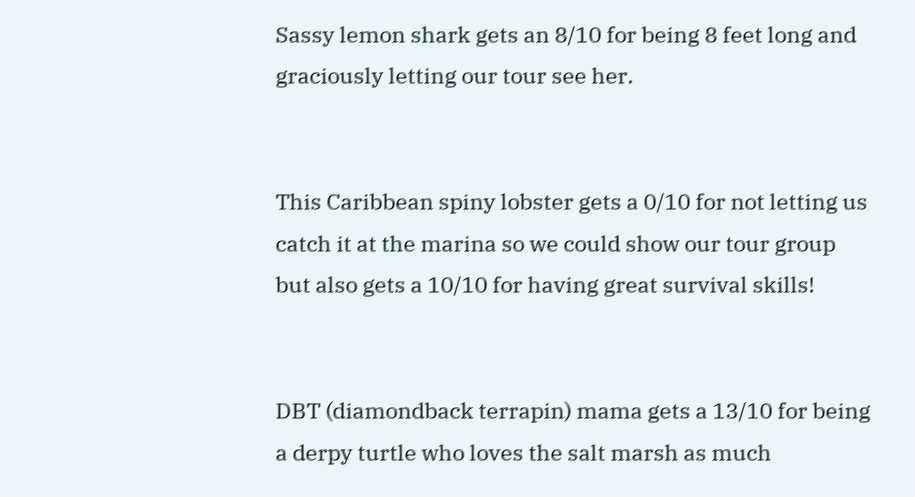Sassy lemon shark gets an 8/10 for being 8 feet long and graciously letting our tour see her.


This Caribbean spiny lobster gets a 0/10 for not letting us catch it at the marina so we could show our tour group but also gets a 10/10 for having great survival skills!


DBT (diamondback terrapin) mama gets a 13/10 for being a derpy turtle who loves the salt marsh as much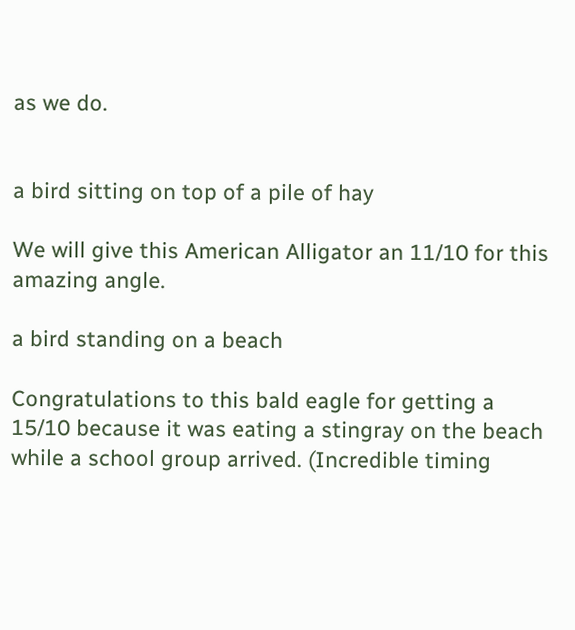as we do.


a bird sitting on top of a pile of hay

We will give this American Alligator an 11/10 for this amazing angle.

a bird standing on a beach

Congratulations to this bald eagle for getting a 15/10 because it was eating a stingray on the beach while a school group arrived. (Incredible timing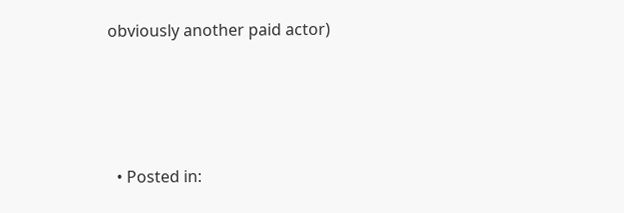obviously another paid actor)




  • Posted in: